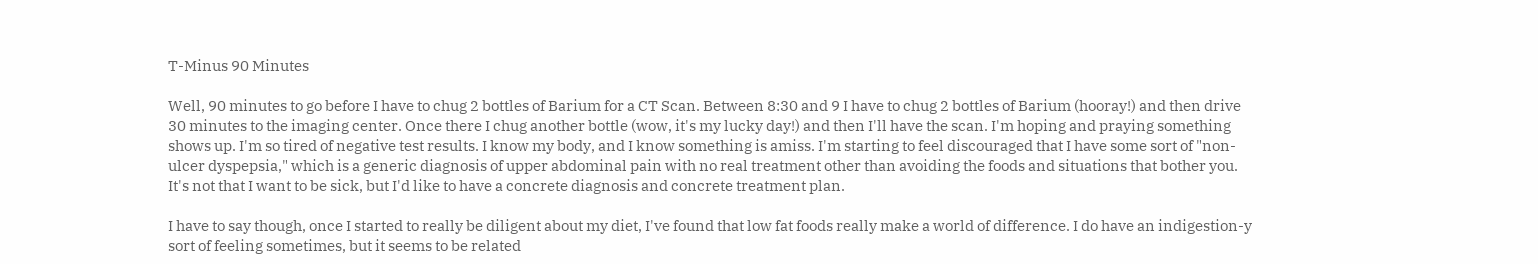T-Minus 90 Minutes

Well, 90 minutes to go before I have to chug 2 bottles of Barium for a CT Scan. Between 8:30 and 9 I have to chug 2 bottles of Barium (hooray!) and then drive 30 minutes to the imaging center. Once there I chug another bottle (wow, it's my lucky day!) and then I'll have the scan. I'm hoping and praying something shows up. I'm so tired of negative test results. I know my body, and I know something is amiss. I'm starting to feel discouraged that I have some sort of "non-ulcer dyspepsia," which is a generic diagnosis of upper abdominal pain with no real treatment other than avoiding the foods and situations that bother you. It's not that I want to be sick, but I'd like to have a concrete diagnosis and concrete treatment plan.

I have to say though, once I started to really be diligent about my diet, I've found that low fat foods really make a world of difference. I do have an indigestion-y sort of feeling sometimes, but it seems to be related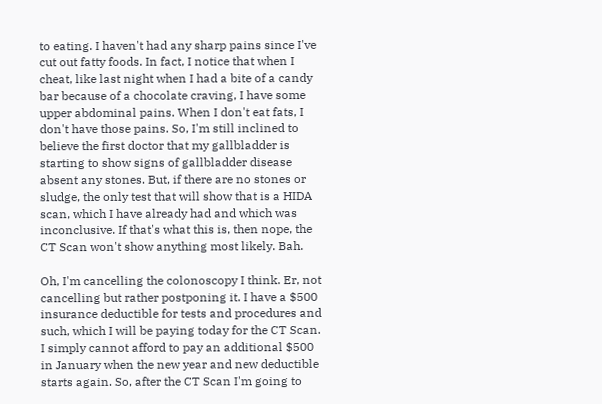to eating. I haven't had any sharp pains since I've cut out fatty foods. In fact, I notice that when I cheat, like last night when I had a bite of a candy bar because of a chocolate craving, I have some upper abdominal pains. When I don't eat fats, I don't have those pains. So, I'm still inclined to believe the first doctor that my gallbladder is starting to show signs of gallbladder disease absent any stones. But, if there are no stones or sludge, the only test that will show that is a HIDA scan, which I have already had and which was inconclusive. If that's what this is, then nope, the CT Scan won't show anything most likely. Bah.

Oh, I'm cancelling the colonoscopy I think. Er, not cancelling but rather postponing it. I have a $500 insurance deductible for tests and procedures and such, which I will be paying today for the CT Scan. I simply cannot afford to pay an additional $500 in January when the new year and new deductible starts again. So, after the CT Scan I'm going to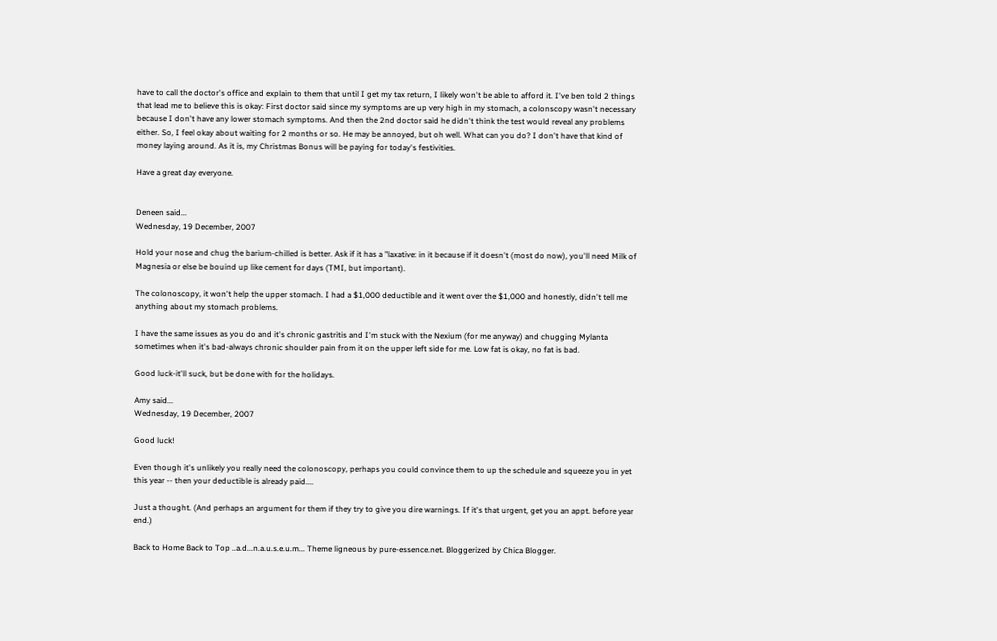have to call the doctor's office and explain to them that until I get my tax return, I likely won't be able to afford it. I've ben told 2 things that lead me to believe this is okay: First doctor said since my symptoms are up very high in my stomach, a colonscopy wasn't necessary because I don't have any lower stomach symptoms. And then the 2nd doctor said he didn't think the test would reveal any problems either. So, I feel okay about waiting for 2 months or so. He may be annoyed, but oh well. What can you do? I don't have that kind of money laying around. As it is, my Christmas Bonus will be paying for today's festivities.

Have a great day everyone.


Deneen said...
Wednesday, 19 December, 2007

Hold your nose and chug the barium-chilled is better. Ask if it has a "laxative: in it because if it doesn't (most do now), you'll need Milk of Magnesia or else be bouind up like cement for days (TMI, but important).

The colonoscopy, it won't help the upper stomach. I had a $1,000 deductible and it went over the $1,000 and honestly, didn't tell me anything about my stomach problems.

I have the same issues as you do and it's chronic gastritis and I'm stuck with the Nexium (for me anyway) and chugging Mylanta sometimes when it's bad-always chronic shoulder pain from it on the upper left side for me. Low fat is okay, no fat is bad.

Good luck-it'll suck, but be done with for the holidays.

Amy said...
Wednesday, 19 December, 2007

Good luck!

Even though it's unlikely you really need the colonoscopy, perhaps you could convince them to up the schedule and squeeze you in yet this year -- then your deductible is already paid....

Just a thought. (And perhaps an argument for them if they try to give you dire warnings. If it's that urgent, get you an appt. before year end.)

Back to Home Back to Top ..a.d...n.a.u.s.e.u.m... Theme ligneous by pure-essence.net. Bloggerized by Chica Blogger.